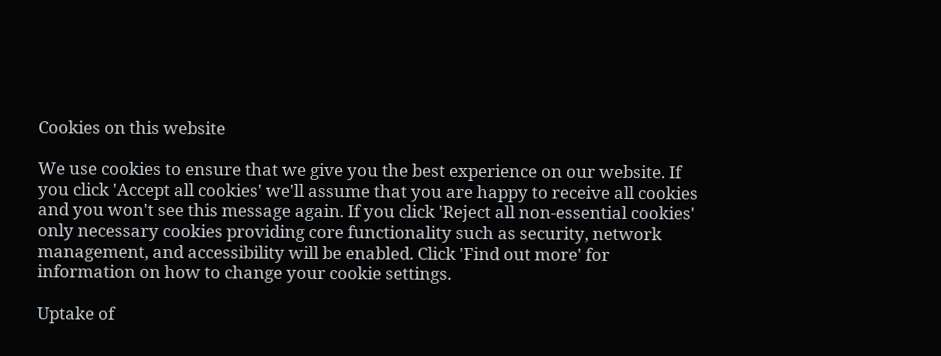Cookies on this website

We use cookies to ensure that we give you the best experience on our website. If you click 'Accept all cookies' we'll assume that you are happy to receive all cookies and you won't see this message again. If you click 'Reject all non-essential cookies' only necessary cookies providing core functionality such as security, network management, and accessibility will be enabled. Click 'Find out more' for information on how to change your cookie settings.

Uptake of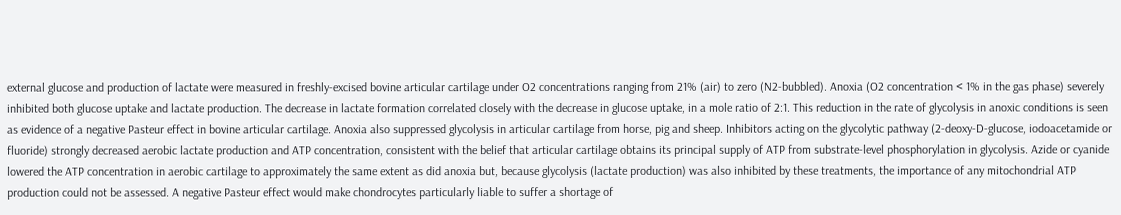external glucose and production of lactate were measured in freshly-excised bovine articular cartilage under O2 concentrations ranging from 21% (air) to zero (N2-bubbled). Anoxia (O2 concentration < 1% in the gas phase) severely inhibited both glucose uptake and lactate production. The decrease in lactate formation correlated closely with the decrease in glucose uptake, in a mole ratio of 2:1. This reduction in the rate of glycolysis in anoxic conditions is seen as evidence of a negative Pasteur effect in bovine articular cartilage. Anoxia also suppressed glycolysis in articular cartilage from horse, pig and sheep. Inhibitors acting on the glycolytic pathway (2-deoxy-D-glucose, iodoacetamide or fluoride) strongly decreased aerobic lactate production and ATP concentration, consistent with the belief that articular cartilage obtains its principal supply of ATP from substrate-level phosphorylation in glycolysis. Azide or cyanide lowered the ATP concentration in aerobic cartilage to approximately the same extent as did anoxia but, because glycolysis (lactate production) was also inhibited by these treatments, the importance of any mitochondrial ATP production could not be assessed. A negative Pasteur effect would make chondrocytes particularly liable to suffer a shortage of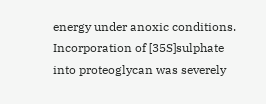energy under anoxic conditions. Incorporation of [35S]sulphate into proteoglycan was severely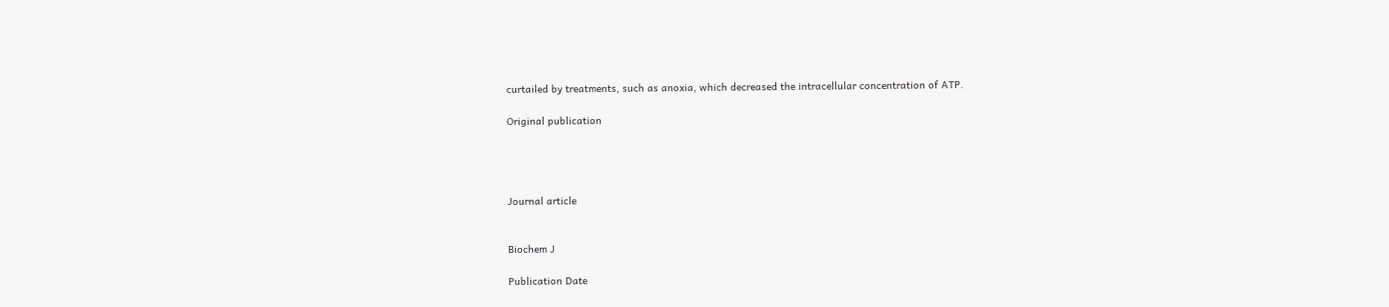curtailed by treatments, such as anoxia, which decreased the intracellular concentration of ATP.

Original publication




Journal article


Biochem J

Publication Date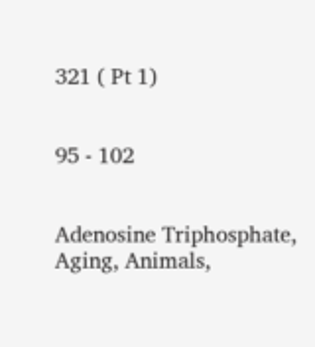321 ( Pt 1)


95 - 102


Adenosine Triphosphate, Aging, Animals,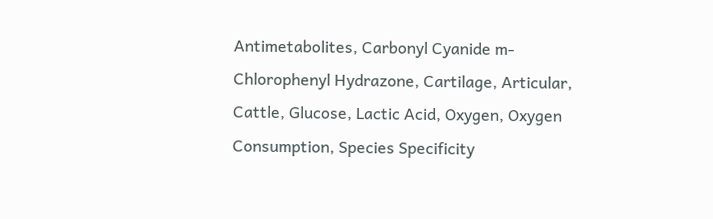Antimetabolites, Carbonyl Cyanide m-Chlorophenyl Hydrazone, Cartilage, Articular, Cattle, Glucose, Lactic Acid, Oxygen, Oxygen Consumption, Species Specificity